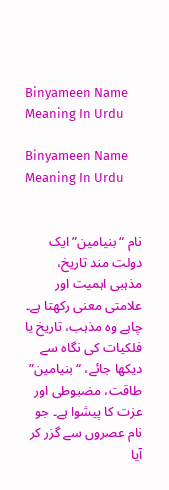Binyameen Name Meaning In Urdu

Binyameen Name Meaning In Urdu


نام “بنیامین” ایک دولت مند تاریخ، مذہبی اہمیت اور علامتی معنی رکھتا ہے۔ چاہے وہ مذہب، تاریخ یا فلکیات کی نگاہ سے دیکھا جائے، “بنیامین” طاقت، مضبوطی اور عزت کا پیشوا ہے۔ جو نام عصروں سے گزر کر آیا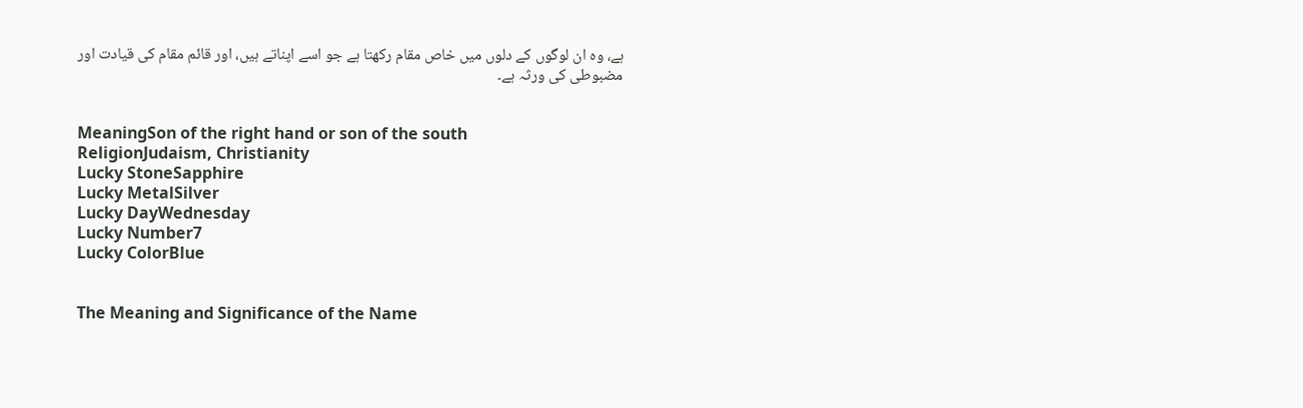ہے، وہ ان لوگوں کے دلوں میں خاص مقام رکھتا ہے جو اسے اپناتے ہیں، اور قائم مقام کی قیادت اور مضبوطی کی ورثہ ہے۔


MeaningSon of the right hand or son of the south
ReligionJudaism, Christianity
Lucky StoneSapphire
Lucky MetalSilver
Lucky DayWednesday
Lucky Number7
Lucky ColorBlue


The Meaning and Significance of the Name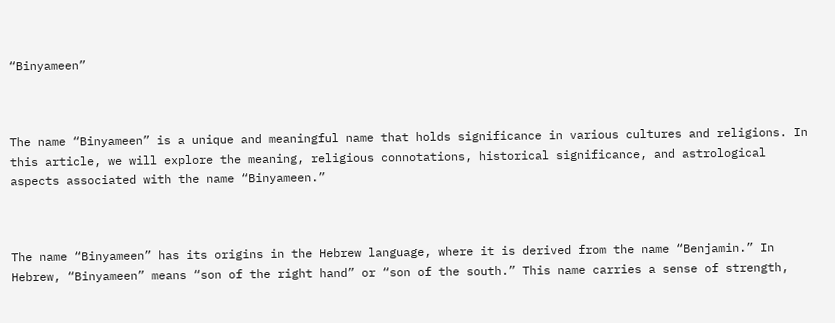“Binyameen”



The name “Binyameen” is a unique and meaningful name that holds significance in various cultures and religions. In this article, we will explore the meaning, religious connotations, historical significance, and astrological aspects associated with the name “Binyameen.”



The name “Binyameen” has its origins in the Hebrew language, where it is derived from the name “Benjamin.” In Hebrew, “Binyameen” means “son of the right hand” or “son of the south.” This name carries a sense of strength,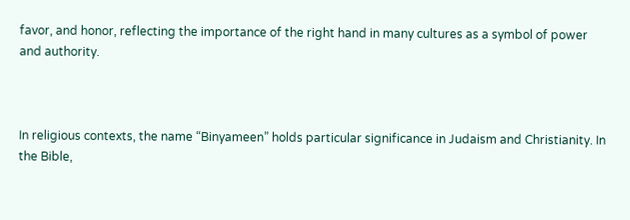favor, and honor, reflecting the importance of the right hand in many cultures as a symbol of power and authority.



In religious contexts, the name “Binyameen” holds particular significance in Judaism and Christianity. In the Bible,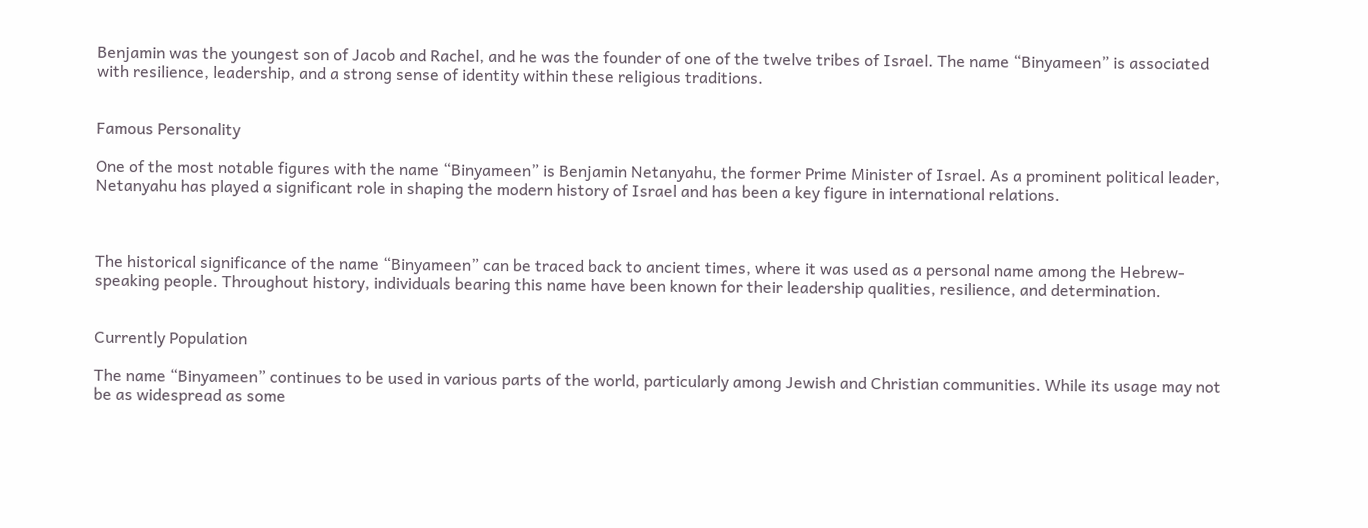Benjamin was the youngest son of Jacob and Rachel, and he was the founder of one of the twelve tribes of Israel. The name “Binyameen” is associated with resilience, leadership, and a strong sense of identity within these religious traditions.


Famous Personality

One of the most notable figures with the name “Binyameen” is Benjamin Netanyahu, the former Prime Minister of Israel. As a prominent political leader, Netanyahu has played a significant role in shaping the modern history of Israel and has been a key figure in international relations.



The historical significance of the name “Binyameen” can be traced back to ancient times, where it was used as a personal name among the Hebrew-speaking people. Throughout history, individuals bearing this name have been known for their leadership qualities, resilience, and determination.


Currently Population

The name “Binyameen” continues to be used in various parts of the world, particularly among Jewish and Christian communities. While its usage may not be as widespread as some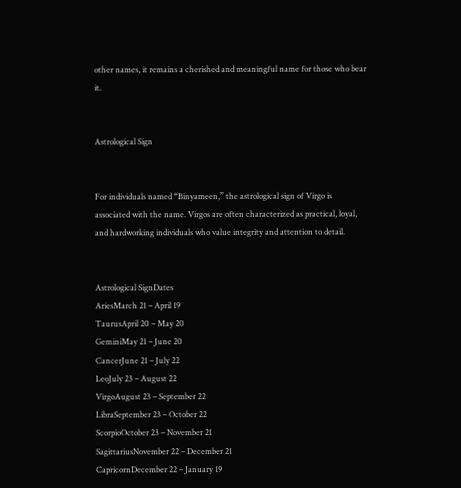other names, it remains a cherished and meaningful name for those who bear it.


Astrological Sign


For individuals named “Binyameen,” the astrological sign of Virgo is associated with the name. Virgos are often characterized as practical, loyal, and hardworking individuals who value integrity and attention to detail.


Astrological SignDates
AriesMarch 21 – April 19
TaurusApril 20 – May 20
GeminiMay 21 – June 20
CancerJune 21 – July 22
LeoJuly 23 – August 22
VirgoAugust 23 – September 22
LibraSeptember 23 – October 22
ScorpioOctober 23 – November 21
SagittariusNovember 22 – December 21
CapricornDecember 22 – January 19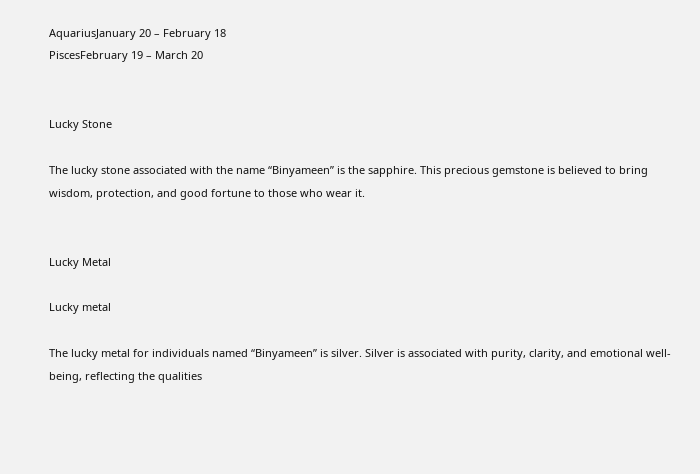AquariusJanuary 20 – February 18
PiscesFebruary 19 – March 20


Lucky Stone

The lucky stone associated with the name “Binyameen” is the sapphire. This precious gemstone is believed to bring wisdom, protection, and good fortune to those who wear it.


Lucky Metal

Lucky metal

The lucky metal for individuals named “Binyameen” is silver. Silver is associated with purity, clarity, and emotional well-being, reflecting the qualities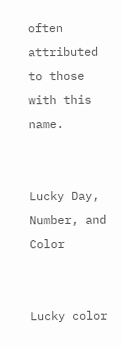often attributed to those with this name.


Lucky Day, Number, and Color


Lucky color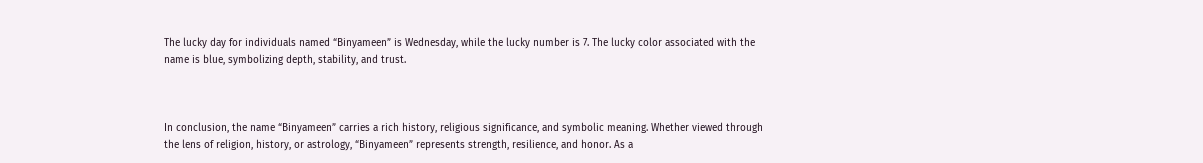The lucky day for individuals named “Binyameen” is Wednesday, while the lucky number is 7. The lucky color associated with the name is blue, symbolizing depth, stability, and trust.



In conclusion, the name “Binyameen” carries a rich history, religious significance, and symbolic meaning. Whether viewed through the lens of religion, history, or astrology, “Binyameen” represents strength, resilience, and honor. As a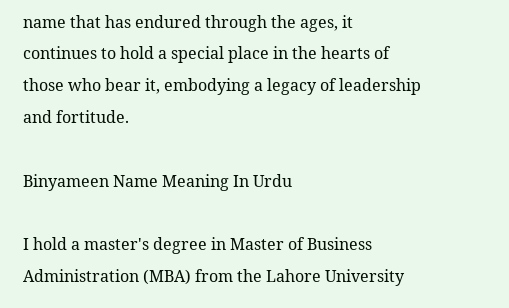name that has endured through the ages, it continues to hold a special place in the hearts of those who bear it, embodying a legacy of leadership and fortitude.

Binyameen Name Meaning In Urdu

I hold a master's degree in Master of Business Administration (MBA) from the Lahore University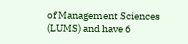of Management Sciences (LUMS) and have 6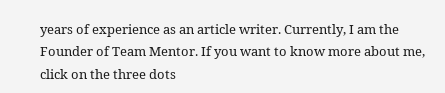years of experience as an article writer. Currently, I am the Founder of Team Mentor. If you want to know more about me, click on the three dots